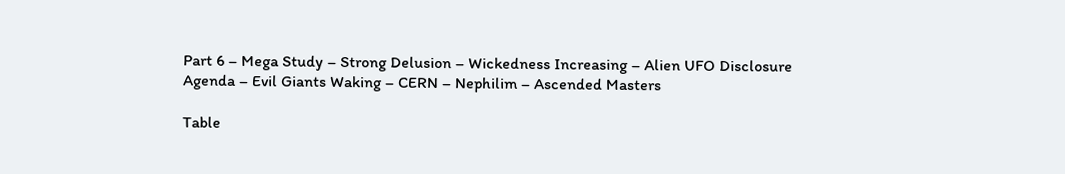Part 6 – Mega Study – Strong Delusion – Wickedness Increasing – Alien UFO Disclosure Agenda – Evil Giants Waking – CERN – Nephilim – Ascended Masters

Table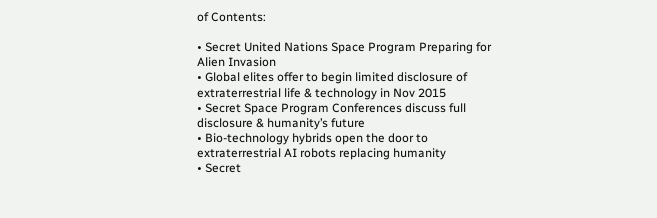of Contents:

• Secret United Nations Space Program Preparing for Alien Invasion
• Global elites offer to begin limited disclosure of extraterrestrial life & technology in Nov 2015
• Secret Space Program Conferences discuss full disclosure & humanity’s future
• Bio-technology hybrids open the door to extraterrestrial AI robots replacing humanity
• Secret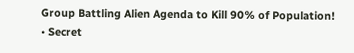Group Battling Alien Agenda to Kill 90% of Population!
• Secret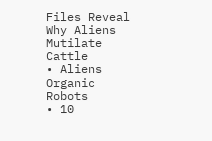Files Reveal Why Aliens Mutilate Cattle
• Aliens Organic Robots
• 10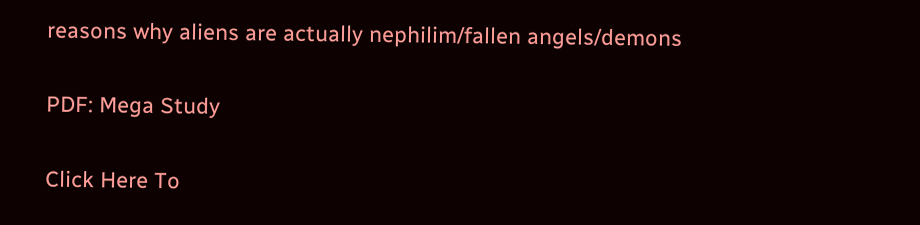reasons why aliens are actually nephilim/fallen angels/demons

PDF: Mega Study

Click Here To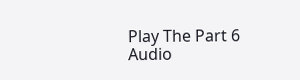Play The Part 6 Audio